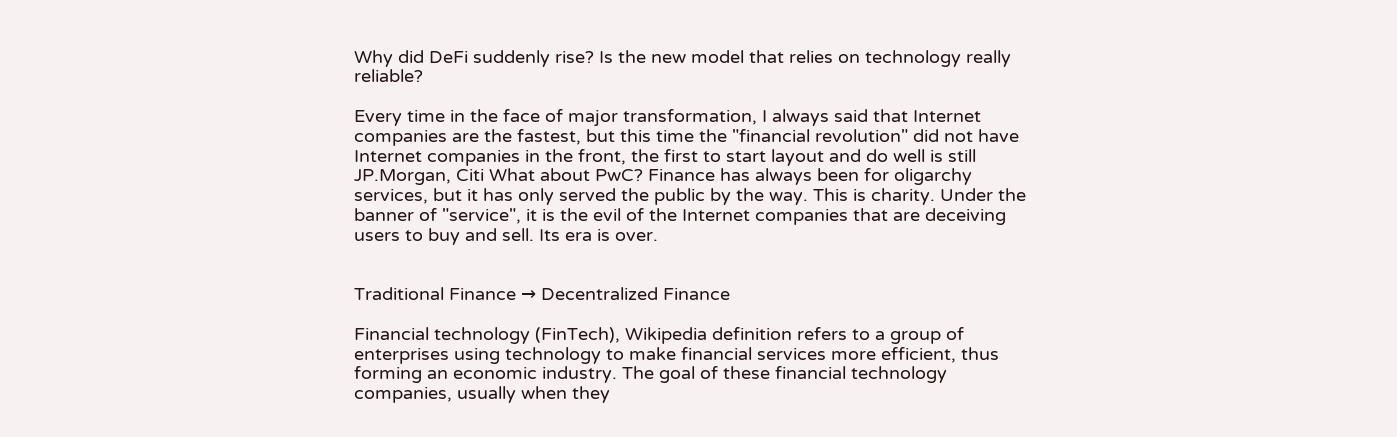Why did DeFi suddenly rise? Is the new model that relies on technology really reliable?

Every time in the face of major transformation, I always said that Internet companies are the fastest, but this time the "financial revolution" did not have Internet companies in the front, the first to start layout and do well is still JP.Morgan, Citi What about PwC? Finance has always been for oligarchy services, but it has only served the public by the way. This is charity. Under the banner of "service", it is the evil of the Internet companies that are deceiving users to buy and sell. Its era is over.


Traditional Finance → Decentralized Finance

Financial technology (FinTech), Wikipedia definition refers to a group of enterprises using technology to make financial services more efficient, thus forming an economic industry. The goal of these financial technology companies, usually when they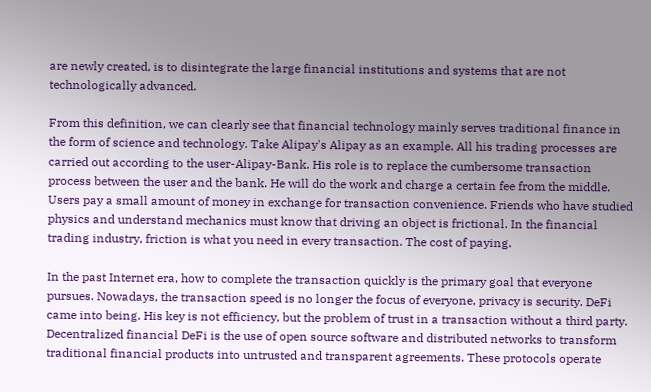are newly created, is to disintegrate the large financial institutions and systems that are not technologically advanced.

From this definition, we can clearly see that financial technology mainly serves traditional finance in the form of science and technology. Take Alipay's Alipay as an example. All his trading processes are carried out according to the user-Alipay-Bank. His role is to replace the cumbersome transaction process between the user and the bank. He will do the work and charge a certain fee from the middle. Users pay a small amount of money in exchange for transaction convenience. Friends who have studied physics and understand mechanics must know that driving an object is frictional. In the financial trading industry, friction is what you need in every transaction. The cost of paying.

In the past Internet era, how to complete the transaction quickly is the primary goal that everyone pursues. Nowadays, the transaction speed is no longer the focus of everyone, privacy is security. DeFi came into being. His key is not efficiency, but the problem of trust in a transaction without a third party. Decentralized financial DeFi is the use of open source software and distributed networks to transform traditional financial products into untrusted and transparent agreements. These protocols operate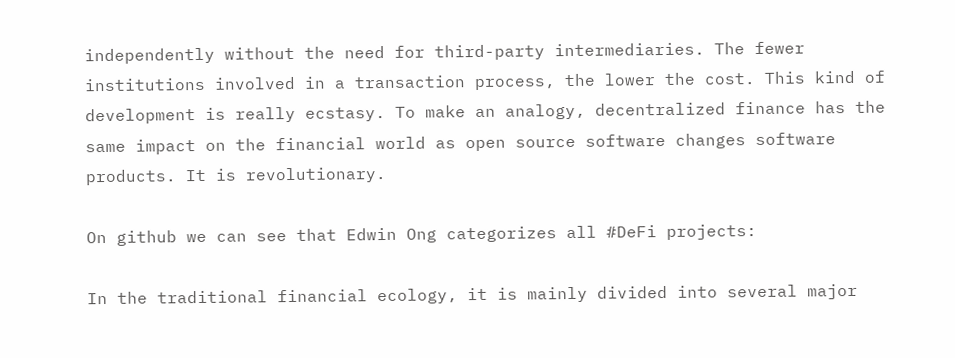independently without the need for third-party intermediaries. The fewer institutions involved in a transaction process, the lower the cost. This kind of development is really ecstasy. To make an analogy, decentralized finance has the same impact on the financial world as open source software changes software products. It is revolutionary.

On github we can see that Edwin Ong categorizes all #DeFi projects:

In the traditional financial ecology, it is mainly divided into several major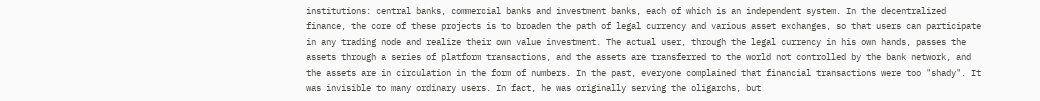institutions: central banks, commercial banks and investment banks, each of which is an independent system. In the decentralized finance, the core of these projects is to broaden the path of legal currency and various asset exchanges, so that users can participate in any trading node and realize their own value investment. The actual user, through the legal currency in his own hands, passes the assets through a series of platform transactions, and the assets are transferred to the world not controlled by the bank network, and the assets are in circulation in the form of numbers. In the past, everyone complained that financial transactions were too "shady". It was invisible to many ordinary users. In fact, he was originally serving the oligarchs, but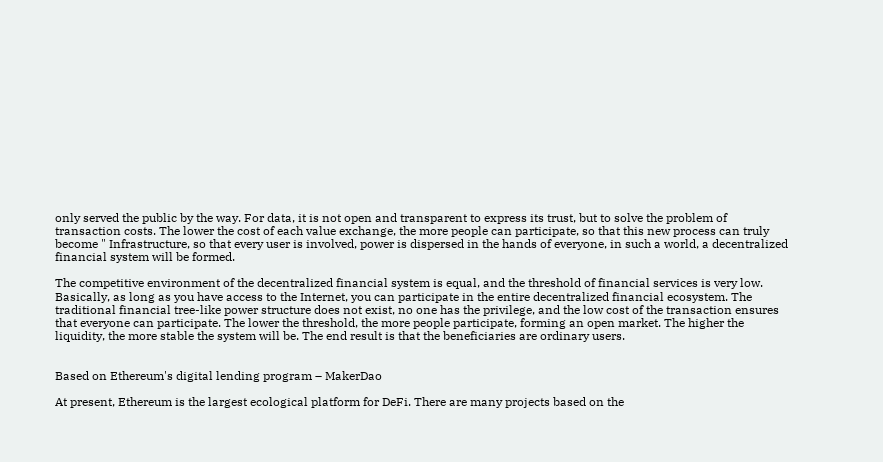only served the public by the way. For data, it is not open and transparent to express its trust, but to solve the problem of transaction costs. The lower the cost of each value exchange, the more people can participate, so that this new process can truly become " Infrastructure, so that every user is involved, power is dispersed in the hands of everyone, in such a world, a decentralized financial system will be formed.

The competitive environment of the decentralized financial system is equal, and the threshold of financial services is very low. Basically, as long as you have access to the Internet, you can participate in the entire decentralized financial ecosystem. The traditional financial tree-like power structure does not exist, no one has the privilege, and the low cost of the transaction ensures that everyone can participate. The lower the threshold, the more people participate, forming an open market. The higher the liquidity, the more stable the system will be. The end result is that the beneficiaries are ordinary users.


Based on Ethereum's digital lending program – MakerDao

At present, Ethereum is the largest ecological platform for DeFi. There are many projects based on the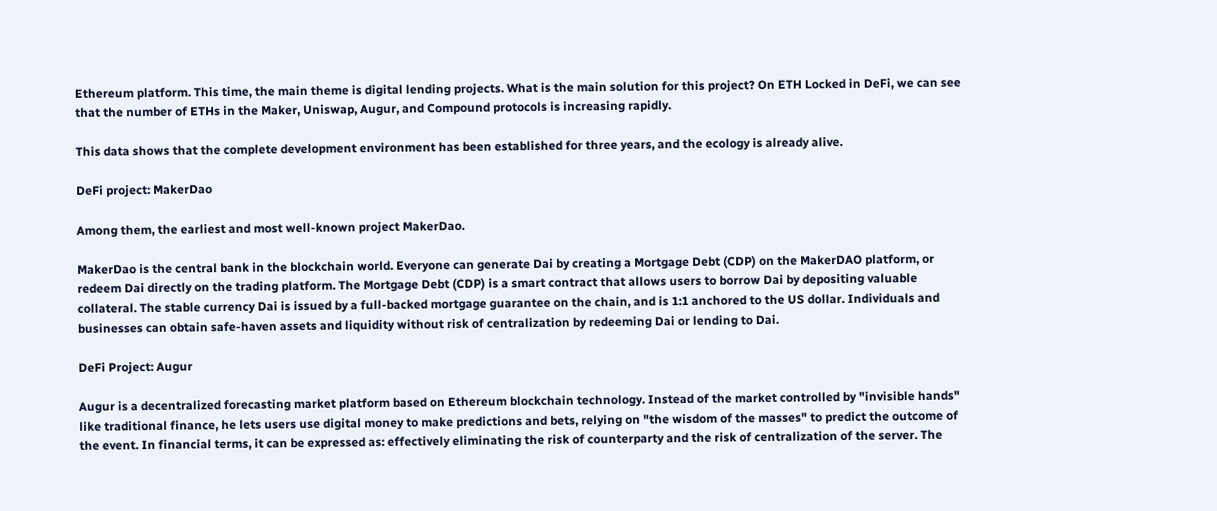Ethereum platform. This time, the main theme is digital lending projects. What is the main solution for this project? On ETH Locked in DeFi, we can see that the number of ETHs in the Maker, Uniswap, Augur, and Compound protocols is increasing rapidly.

This data shows that the complete development environment has been established for three years, and the ecology is already alive.

DeFi project: MakerDao

Among them, the earliest and most well-known project MakerDao.

MakerDao is the central bank in the blockchain world. Everyone can generate Dai by creating a Mortgage Debt (CDP) on the MakerDAO platform, or redeem Dai directly on the trading platform. The Mortgage Debt (CDP) is a smart contract that allows users to borrow Dai by depositing valuable collateral. The stable currency Dai is issued by a full-backed mortgage guarantee on the chain, and is 1:1 anchored to the US dollar. Individuals and businesses can obtain safe-haven assets and liquidity without risk of centralization by redeeming Dai or lending to Dai.

DeFi Project: Augur

Augur is a decentralized forecasting market platform based on Ethereum blockchain technology. Instead of the market controlled by "invisible hands" like traditional finance, he lets users use digital money to make predictions and bets, relying on "the wisdom of the masses" to predict the outcome of the event. In financial terms, it can be expressed as: effectively eliminating the risk of counterparty and the risk of centralization of the server. The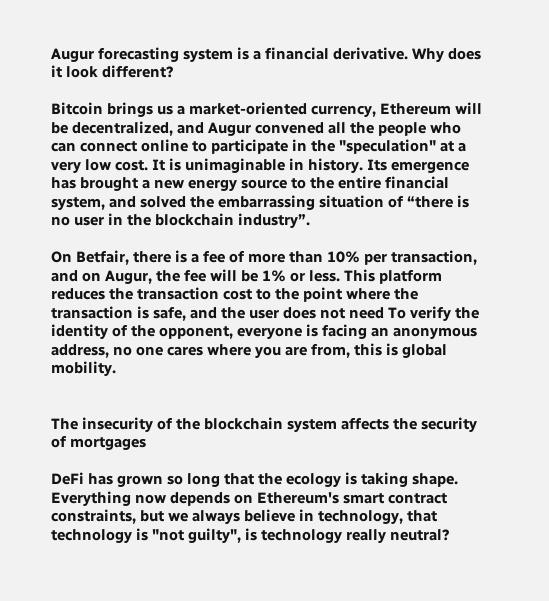Augur forecasting system is a financial derivative. Why does it look different?

Bitcoin brings us a market-oriented currency, Ethereum will be decentralized, and Augur convened all the people who can connect online to participate in the "speculation" at a very low cost. It is unimaginable in history. Its emergence has brought a new energy source to the entire financial system, and solved the embarrassing situation of “there is no user in the blockchain industry”.

On Betfair, there is a fee of more than 10% per transaction, and on Augur, the fee will be 1% or less. This platform reduces the transaction cost to the point where the transaction is safe, and the user does not need To verify the identity of the opponent, everyone is facing an anonymous address, no one cares where you are from, this is global mobility.


The insecurity of the blockchain system affects the security of mortgages

DeFi has grown so long that the ecology is taking shape. Everything now depends on Ethereum's smart contract constraints, but we always believe in technology, that technology is "not guilty", is technology really neutral?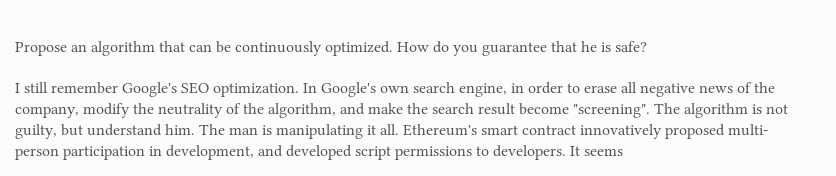Propose an algorithm that can be continuously optimized. How do you guarantee that he is safe?

I still remember Google's SEO optimization. In Google's own search engine, in order to erase all negative news of the company, modify the neutrality of the algorithm, and make the search result become "screening". The algorithm is not guilty, but understand him. The man is manipulating it all. Ethereum's smart contract innovatively proposed multi-person participation in development, and developed script permissions to developers. It seems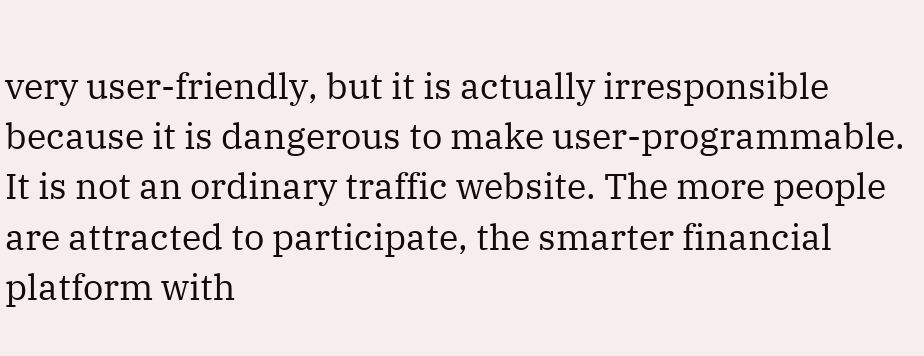very user-friendly, but it is actually irresponsible because it is dangerous to make user-programmable. It is not an ordinary traffic website. The more people are attracted to participate, the smarter financial platform with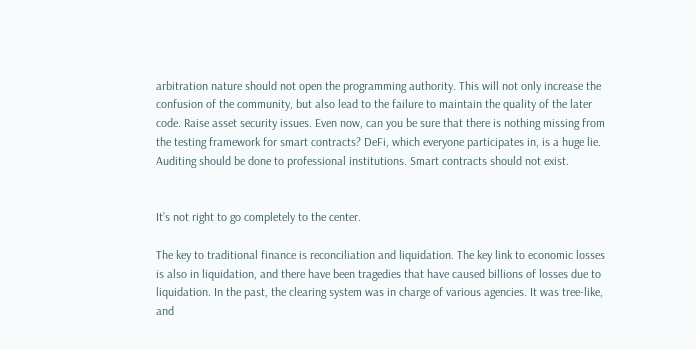arbitration nature should not open the programming authority. This will not only increase the confusion of the community, but also lead to the failure to maintain the quality of the later code. Raise asset security issues. Even now, can you be sure that there is nothing missing from the testing framework for smart contracts? DeFi, which everyone participates in, is a huge lie. Auditing should be done to professional institutions. Smart contracts should not exist.


It’s not right to go completely to the center.

The key to traditional finance is reconciliation and liquidation. The key link to economic losses is also in liquidation, and there have been tragedies that have caused billions of losses due to liquidation. In the past, the clearing system was in charge of various agencies. It was tree-like, and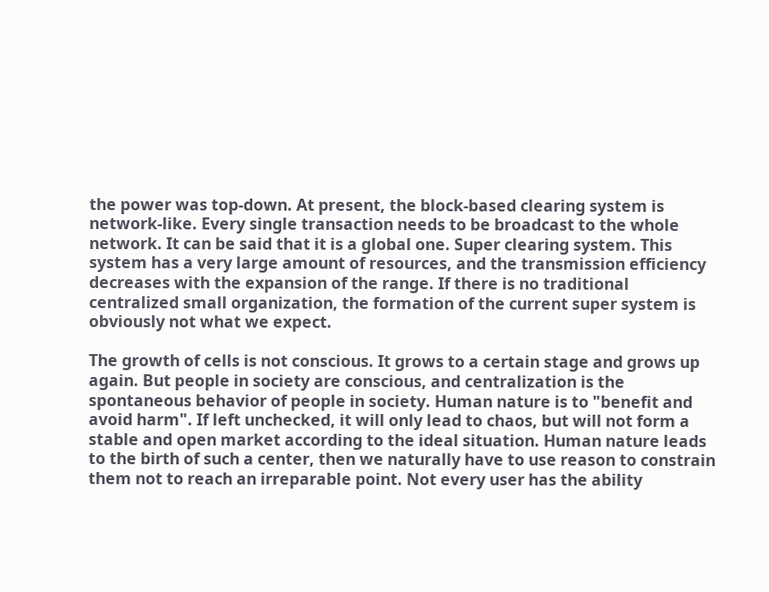the power was top-down. At present, the block-based clearing system is network-like. Every single transaction needs to be broadcast to the whole network. It can be said that it is a global one. Super clearing system. This system has a very large amount of resources, and the transmission efficiency decreases with the expansion of the range. If there is no traditional centralized small organization, the formation of the current super system is obviously not what we expect.

The growth of cells is not conscious. It grows to a certain stage and grows up again. But people in society are conscious, and centralization is the spontaneous behavior of people in society. Human nature is to "benefit and avoid harm". If left unchecked, it will only lead to chaos, but will not form a stable and open market according to the ideal situation. Human nature leads to the birth of such a center, then we naturally have to use reason to constrain them not to reach an irreparable point. Not every user has the ability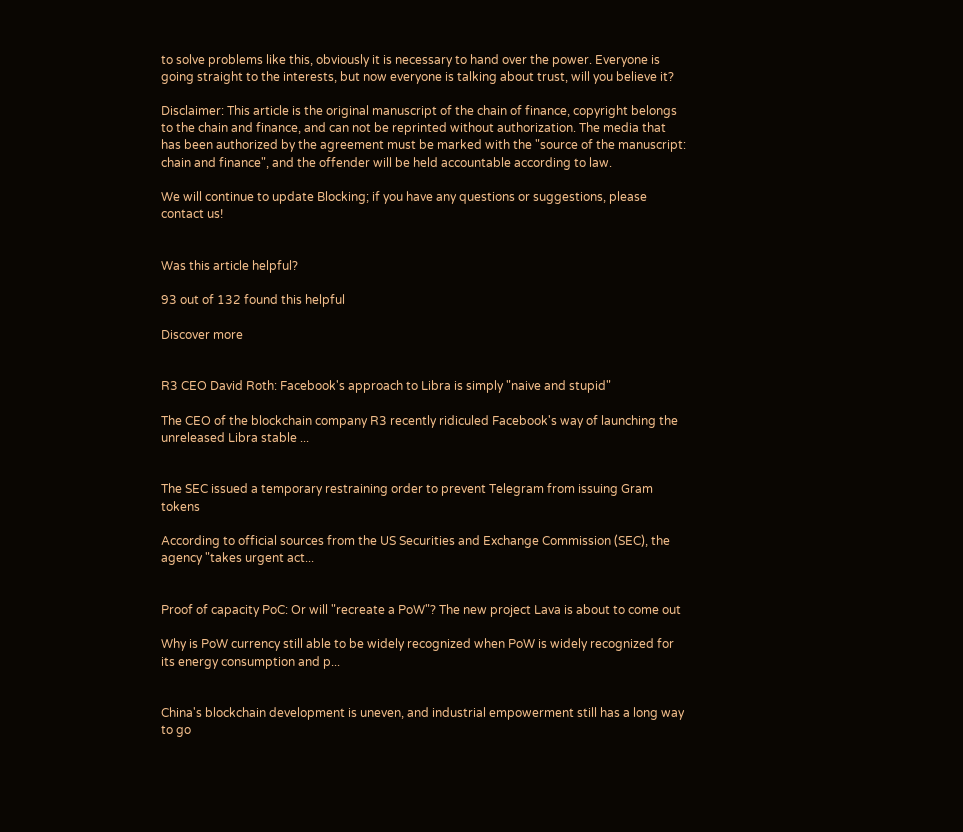to solve problems like this, obviously it is necessary to hand over the power. Everyone is going straight to the interests, but now everyone is talking about trust, will you believe it?

Disclaimer: This article is the original manuscript of the chain of finance, copyright belongs to the chain and finance, and can not be reprinted without authorization. The media that has been authorized by the agreement must be marked with the "source of the manuscript: chain and finance", and the offender will be held accountable according to law.

We will continue to update Blocking; if you have any questions or suggestions, please contact us!


Was this article helpful?

93 out of 132 found this helpful

Discover more


R3 CEO David Roth: Facebook's approach to Libra is simply "naive and stupid"

The CEO of the blockchain company R3 recently ridiculed Facebook's way of launching the unreleased Libra stable ...


The SEC issued a temporary restraining order to prevent Telegram from issuing Gram tokens

According to official sources from the US Securities and Exchange Commission (SEC), the agency "takes urgent act...


Proof of capacity PoC: Or will "recreate a PoW"? The new project Lava is about to come out

Why is PoW currency still able to be widely recognized when PoW is widely recognized for its energy consumption and p...


China's blockchain development is uneven, and industrial empowerment still has a long way to go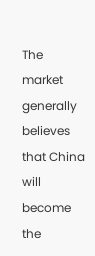The market generally believes that China will become the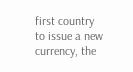first country to issue a new currency, the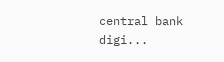central bank digi...